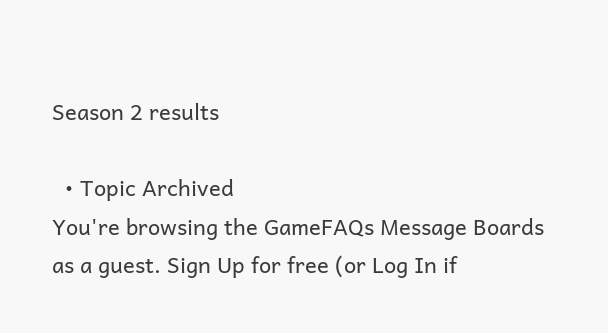Season 2 results

  • Topic Archived
You're browsing the GameFAQs Message Boards as a guest. Sign Up for free (or Log In if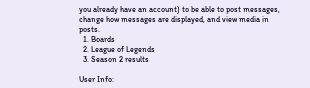you already have an account) to be able to post messages, change how messages are displayed, and view media in posts.
  1. Boards
  2. League of Legends
  3. Season 2 results

User Info: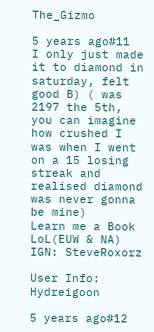The_Gizmo

5 years ago#11
I only just made it to diamond in saturday, felt good B) ( was 2197 the 5th, you can imagine how crushed I was when I went on a 15 losing streak and realised diamond was never gonna be mine)
Learn me a Book
LoL(EUW & NA) IGN: SteveRoxorz

User Info: Hydreigoon

5 years ago#12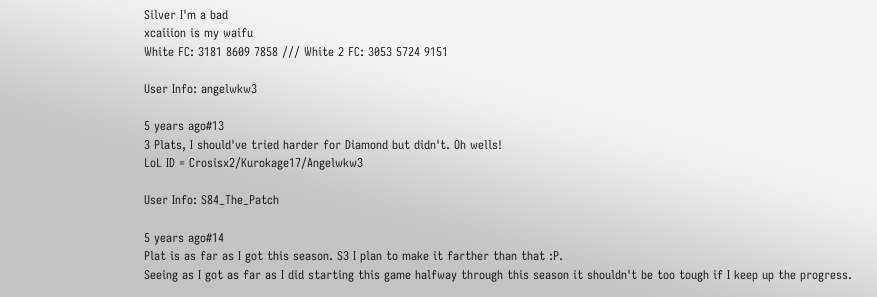Silver I'm a bad
xcaiiion is my waifu
White FC: 3181 8609 7858 /// White 2 FC: 3053 5724 9151

User Info: angelwkw3

5 years ago#13
3 Plats, I should've tried harder for Diamond but didn't. Oh wells!
LoL ID = Crosisx2/Kurokage17/Angelwkw3

User Info: S84_The_Patch

5 years ago#14
Plat is as far as I got this season. S3 I plan to make it farther than that :P.
Seeing as I got as far as I did starting this game halfway through this season it shouldn't be too tough if I keep up the progress.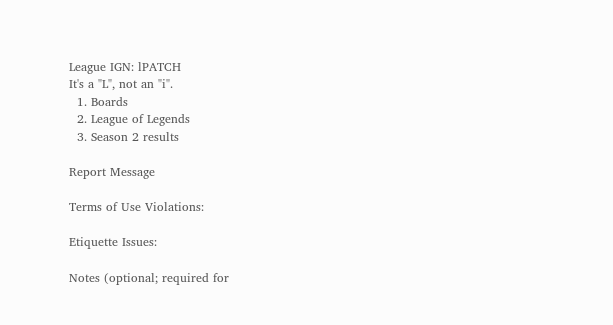League IGN: lPATCH
It's a "L", not an "i".
  1. Boards
  2. League of Legends
  3. Season 2 results

Report Message

Terms of Use Violations:

Etiquette Issues:

Notes (optional; required for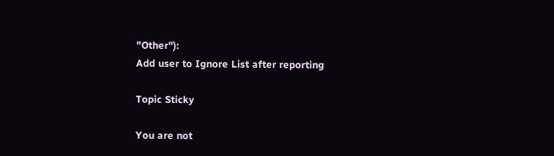"Other"):
Add user to Ignore List after reporting

Topic Sticky

You are not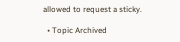allowed to request a sticky.

  • Topic Archived